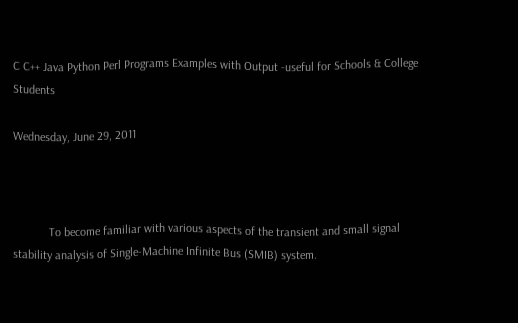C C++ Java Python Perl Programs Examples with Output -useful for Schools & College Students

Wednesday, June 29, 2011



            To become familiar with various aspects of the transient and small signal stability analysis of Single-Machine Infinite Bus (SMIB) system.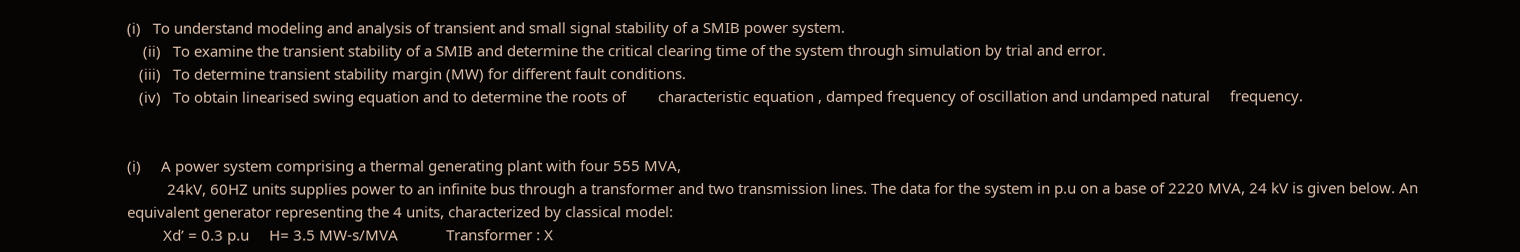(i)   To understand modeling and analysis of transient and small signal stability of a SMIB power system.
    (ii)   To examine the transient stability of a SMIB and determine the critical clearing time of the system through simulation by trial and error.
   (iii)   To determine transient stability margin (MW) for different fault conditions.
   (iv)   To obtain linearised swing equation and to determine the roots of        characteristic equation , damped frequency of oscillation and undamped natural     frequency.


(i)     A power system comprising a thermal generating plant with four 555 MVA,
          24kV, 60HZ units supplies power to an infinite bus through a transformer and two transmission lines. The data for the system in p.u on a base of 2220 MVA, 24 kV is given below. An equivalent generator representing the 4 units, characterized by classical model:
         Xd’ = 0.3 p.u     H= 3.5 MW-s/MVA            Transformer : X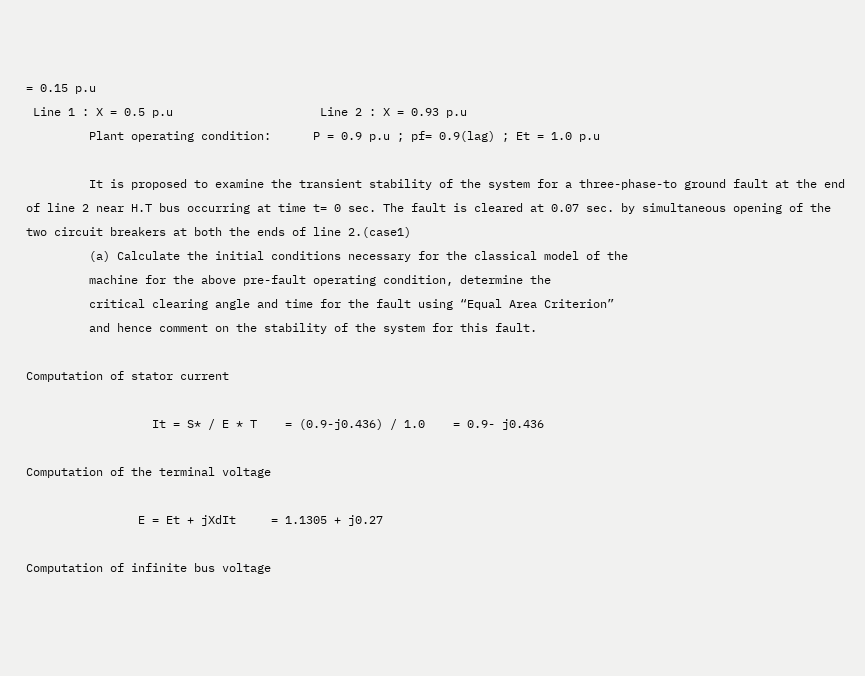= 0.15 p.u
 Line 1 : X = 0.5 p.u                     Line 2 : X = 0.93 p.u
         Plant operating condition:      P = 0.9 p.u ; pf= 0.9(lag) ; Et = 1.0 p.u

         It is proposed to examine the transient stability of the system for a three-phase-to ground fault at the end of line 2 near H.T bus occurring at time t= 0 sec. The fault is cleared at 0.07 sec. by simultaneous opening of the two circuit breakers at both the ends of line 2.(case1)
         (a) Calculate the initial conditions necessary for the classical model of the
         machine for the above pre-fault operating condition, determine the
         critical clearing angle and time for the fault using “Equal Area Criterion”
         and hence comment on the stability of the system for this fault.

Computation of stator current

                  It = S* / E * T    = (0.9-j0.436) / 1.0    = 0.9- j0.436

Computation of the terminal voltage

                E = Et + jXdIt     = 1.1305 + j0.27

Computation of infinite bus voltage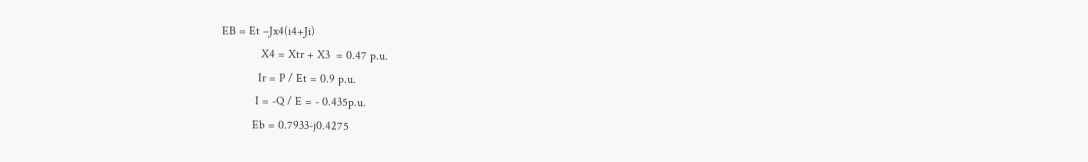EB = Et –Jx4(i4+Ji)
             X4 = Xtr + X3  = 0.47 p.u.
            Ir = P / Et = 0.9 p.u.
           I = -Q / E = - 0.435p.u.
          Eb = 0.7933-j0.4275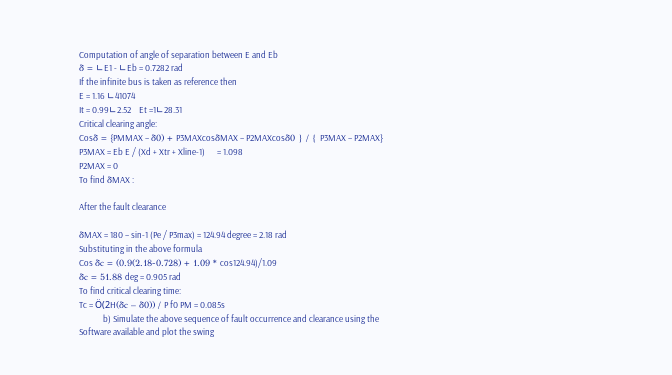Computation of angle of separation between E and Eb
δ = ∟E1 - ∟Eb = 0.7282 rad
If the infinite bus is taken as reference then
E = 1.16 ∟41074
It = 0.99∟2.52    Et =1∟28.31
Critical clearing angle:
Cosδ = {PMMAX – δ0) + P3MAXcosδMAX – P2MAXcosδ0 } / { P3MAX – P2MAX}
P3MAX = Eb E / (Xd + Xtr + Xline-1)      = 1.098
P2MAX = 0
To find δMAX :

After the fault clearance

δMAX = 180 – sin-1 (Pe / P3max) = 124.94 degree = 2.18 rad
Substituting in the above formula
Cos δc = (0.9(2.18-0.728) + 1.09 * cos124.94)/1.09
δc = 51.88 deg = 0.905 rad
To find critical clearing time:
Tc = Ö(2H(δc – δ0)) / P f0 PM = 0.085s
            b) Simulate the above sequence of fault occurrence and clearance using the
Software available and plot the swing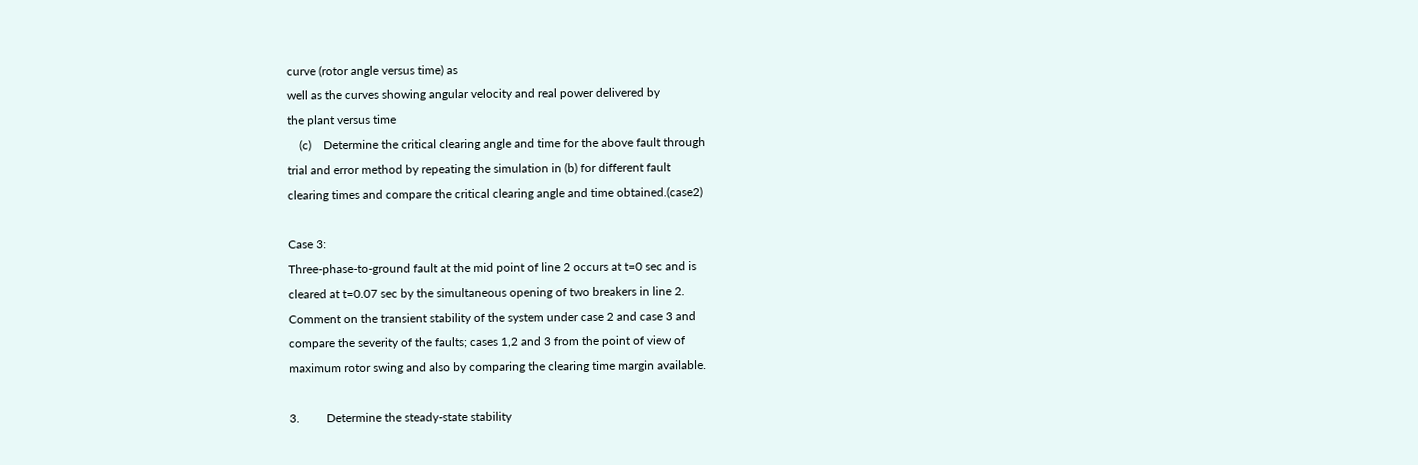curve (rotor angle versus time) as
well as the curves showing angular velocity and real power delivered by
the plant versus time
    (c)    Determine the critical clearing angle and time for the above fault through
trial and error method by repeating the simulation in (b) for different fault
clearing times and compare the critical clearing angle and time obtained.(case2)

Case 3:
Three-phase-to-ground fault at the mid point of line 2 occurs at t=0 sec and is
cleared at t=0.07 sec by the simultaneous opening of two breakers in line 2.
Comment on the transient stability of the system under case 2 and case 3 and
compare the severity of the faults; cases 1,2 and 3 from the point of view of
maximum rotor swing and also by comparing the clearing time margin available.

3.         Determine the steady-state stability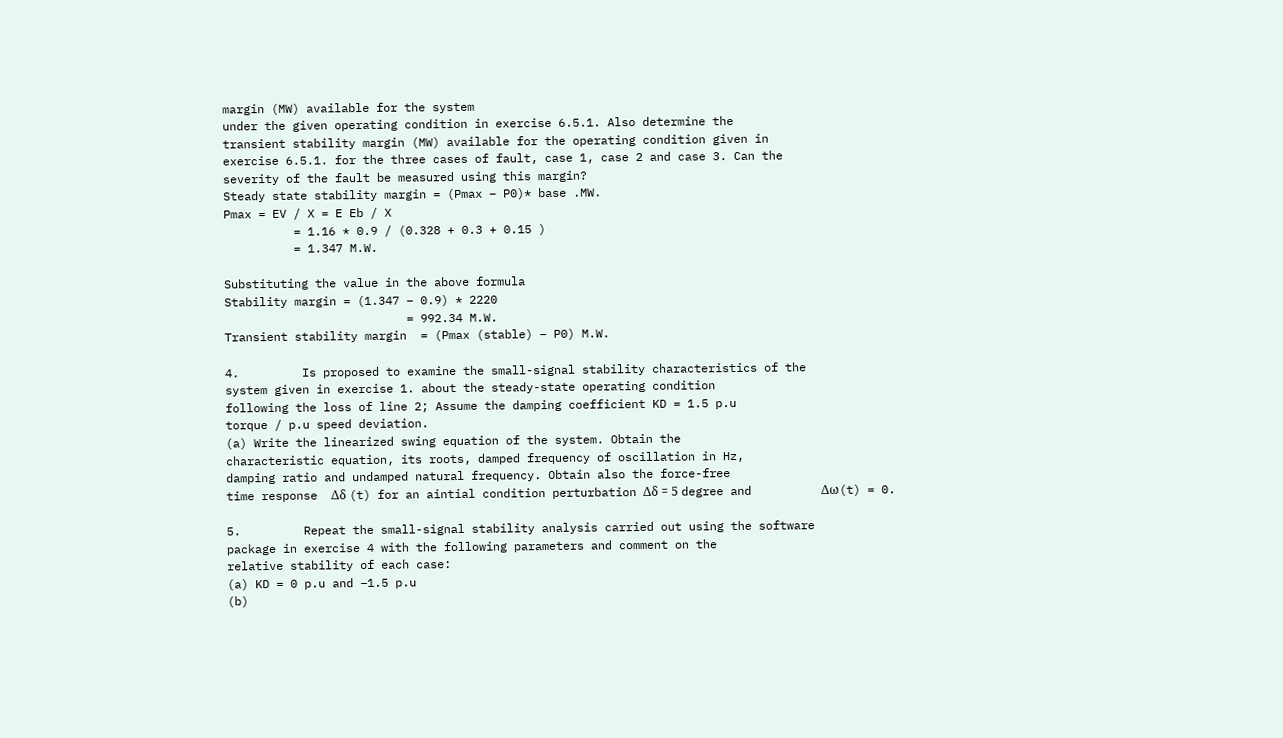margin (MW) available for the system
under the given operating condition in exercise 6.5.1. Also determine the
transient stability margin (MW) available for the operating condition given in
exercise 6.5.1. for the three cases of fault, case 1, case 2 and case 3. Can the
severity of the fault be measured using this margin?
Steady state stability margin = (Pmax – P0)* base .MW.
Pmax = EV / X = E Eb / X
          = 1.16 * 0.9 / (0.328 + 0.3 + 0.15 )
          = 1.347 M.W.

Substituting the value in the above formula
Stability margin = (1.347 – 0.9) * 2220
                          = 992.34 M.W.
Transient stability margin  = (Pmax (stable) – P0) M.W.

4.         Is proposed to examine the small-signal stability characteristics of the
system given in exercise 1. about the steady-state operating condition
following the loss of line 2; Assume the damping coefficient KD = 1.5 p.u
torque / p.u speed deviation.
(a) Write the linearized swing equation of the system. Obtain the
characteristic equation, its roots, damped frequency of oscillation in Hz,
damping ratio and undamped natural frequency. Obtain also the force-free
time response  Δδ (t) for an aintial condition perturbation Δδ = 5 degree and          Δω(t) = 0.

5.         Repeat the small-signal stability analysis carried out using the software
package in exercise 4 with the following parameters and comment on the
relative stability of each case:
(a) KD = 0 p.u and –1.5 p.u
(b)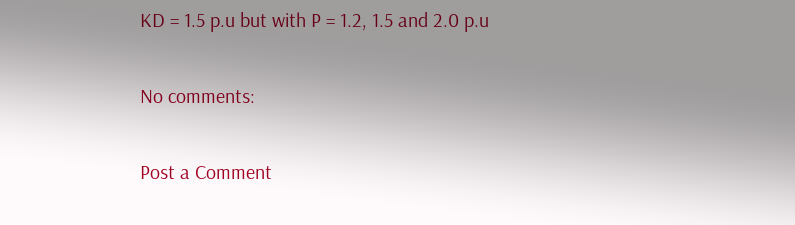KD = 1.5 p.u but with P = 1.2, 1.5 and 2.0 p.u

No comments:

Post a Comment